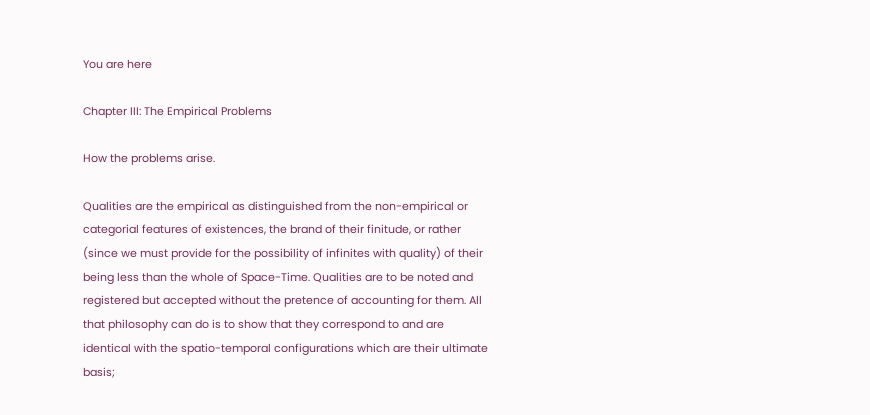You are here

Chapter III: The Empirical Problems

How the problems arise.

Qualities are the empirical as distinguished from the non-empirical or categorial features of existences, the brand of their finitude, or rather (since we must provide for the possibility of infinites with quality) of their being less than the whole of Space-Time. Qualities are to be noted and registered but accepted without the pretence of accounting for them. All that philosophy can do is to show that they correspond to and are identical with the spatio-temporal configurations which are their ultimate basis;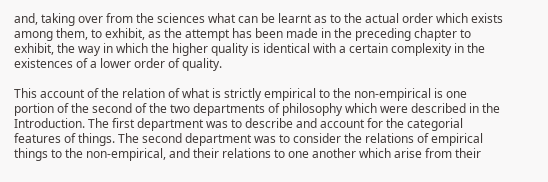and, taking over from the sciences what can be learnt as to the actual order which exists among them, to exhibit, as the attempt has been made in the preceding chapter to exhibit, the way in which the higher quality is identical with a certain complexity in the existences of a lower order of quality.

This account of the relation of what is strictly empirical to the non-empirical is one portion of the second of the two departments of philosophy which were described in the Introduction. The first department was to describe and account for the categorial features of things. The second department was to consider the relations of empirical things to the non-empirical, and their relations to one another which arise from their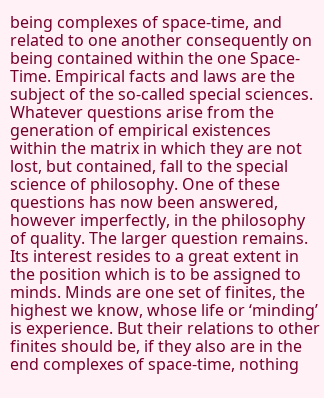being complexes of space-time, and related to one another consequently on being contained within the one Space-Time. Empirical facts and laws are the subject of the so-called special sciences. Whatever questions arise from the generation of empirical existences within the matrix in which they are not lost, but contained, fall to the special science of philosophy. One of these questions has now been answered, however imperfectly, in the philosophy of quality. The larger question remains. Its interest resides to a great extent in the position which is to be assigned to minds. Minds are one set of finites, the highest we know, whose life or ‘minding’ is experience. But their relations to other finites should be, if they also are in the end complexes of space-time, nothing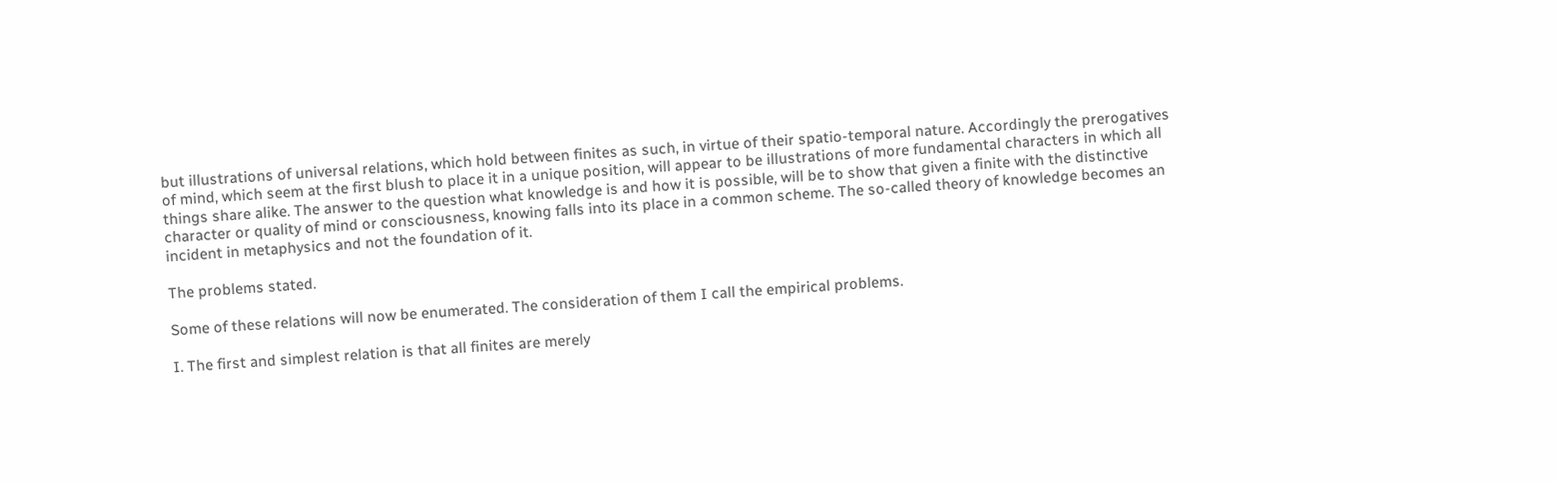but illustrations of universal relations, which hold between finites as such, in virtue of their spatio-temporal nature. Accordingly the prerogatives of mind, which seem at the first blush to place it in a unique position, will appear to be illustrations of more fundamental characters in which all things share alike. The answer to the question what knowledge is and how it is possible, will be to show that given a finite with the distinctive character or quality of mind or consciousness, knowing falls into its place in a common scheme. The so-called theory of knowledge becomes an incident in metaphysics and not the foundation of it.

The problems stated.

Some of these relations will now be enumerated. The consideration of them I call the empirical problems.

I. The first and simplest relation is that all finites are merely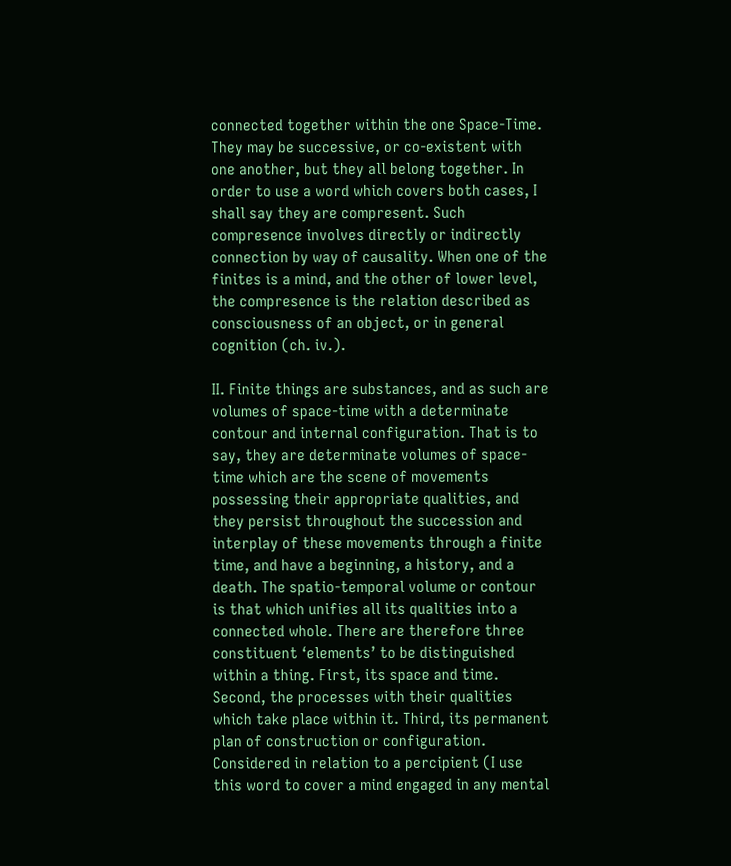connected together within the one Space-Time. They may be successive, or co-existent with one another, but they all belong together. In order to use a word which covers both cases, I shall say they are compresent. Such compresence involves directly or indirectly connection by way of causality. When one of the finites is a mind, and the other of lower level, the compresence is the relation described as consciousness of an object, or in general cognition (ch. iv.).

II. Finite things are substances, and as such are volumes of space-time with a determinate contour and internal configuration. That is to say, they are determinate volumes of space-time which are the scene of movements possessing their appropriate qualities, and they persist throughout the succession and interplay of these movements through a finite time, and have a beginning, a history, and a death. The spatio-temporal volume or contour is that which unifies all its qualities into a connected whole. There are therefore three constituent ‘elements’ to be distinguished within a thing. First, its space and time. Second, the processes with their qualities which take place within it. Third, its permanent plan of construction or configuration. Considered in relation to a percipient (I use this word to cover a mind engaged in any mental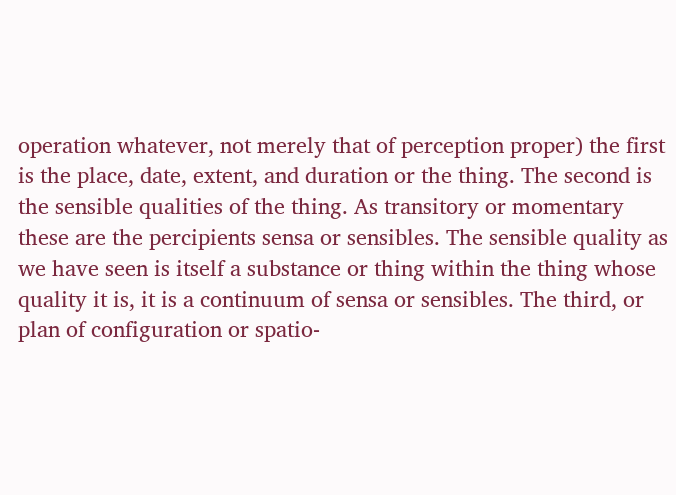operation whatever, not merely that of perception proper) the first is the place, date, extent, and duration or the thing. The second is the sensible qualities of the thing. As transitory or momentary these are the percipients sensa or sensibles. The sensible quality as we have seen is itself a substance or thing within the thing whose quality it is, it is a continuum of sensa or sensibles. The third, or plan of configuration or spatio-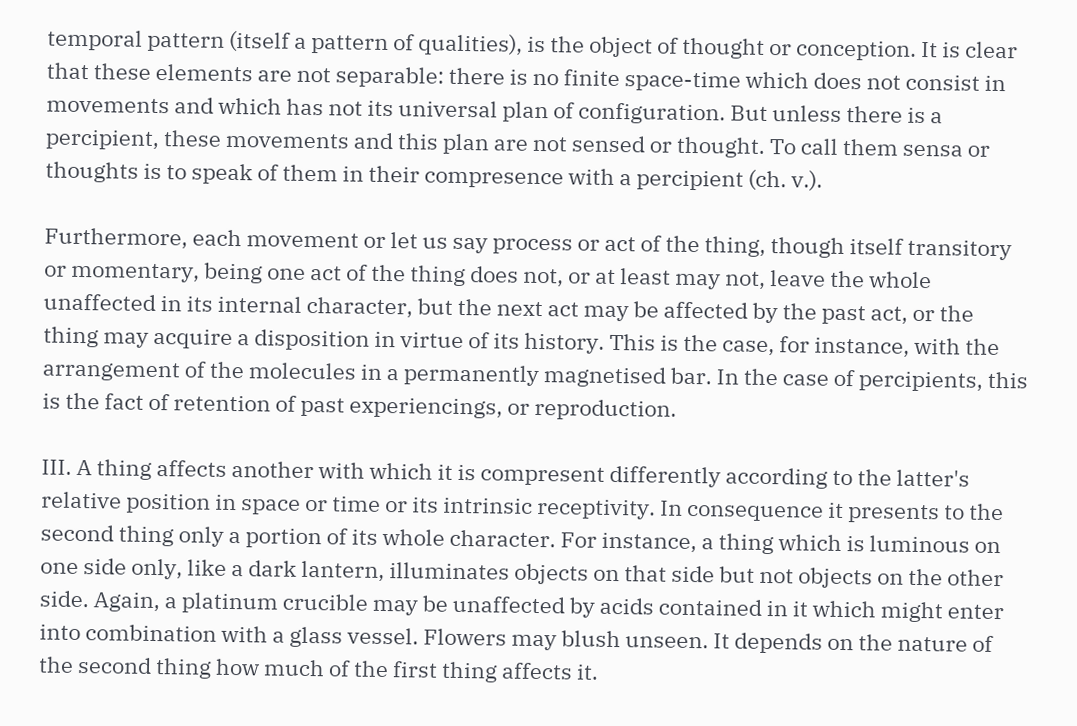temporal pattern (itself a pattern of qualities), is the object of thought or conception. It is clear that these elements are not separable: there is no finite space-time which does not consist in movements and which has not its universal plan of configuration. But unless there is a percipient, these movements and this plan are not sensed or thought. To call them sensa or thoughts is to speak of them in their compresence with a percipient (ch. v.).

Furthermore, each movement or let us say process or act of the thing, though itself transitory or momentary, being one act of the thing does not, or at least may not, leave the whole unaffected in its internal character, but the next act may be affected by the past act, or the thing may acquire a disposition in virtue of its history. This is the case, for instance, with the arrangement of the molecules in a permanently magnetised bar. In the case of percipients, this is the fact of retention of past experiencings, or reproduction.

III. A thing affects another with which it is compresent differently according to the latter's relative position in space or time or its intrinsic receptivity. In consequence it presents to the second thing only a portion of its whole character. For instance, a thing which is luminous on one side only, like a dark lantern, illuminates objects on that side but not objects on the other side. Again, a platinum crucible may be unaffected by acids contained in it which might enter into combination with a glass vessel. Flowers may blush unseen. It depends on the nature of the second thing how much of the first thing affects it.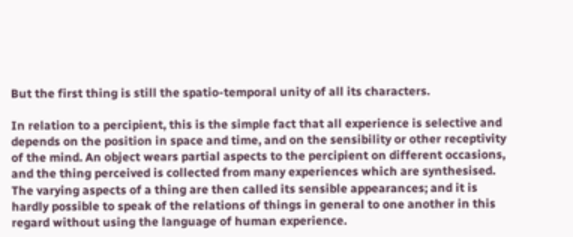But the first thing is still the spatio-temporal unity of all its characters.

In relation to a percipient, this is the simple fact that all experience is selective and depends on the position in space and time, and on the sensibility or other receptivity of the mind. An object wears partial aspects to the percipient on different occasions, and the thing perceived is collected from many experiences which are synthesised. The varying aspects of a thing are then called its sensible appearances; and it is hardly possible to speak of the relations of things in general to one another in this regard without using the language of human experience.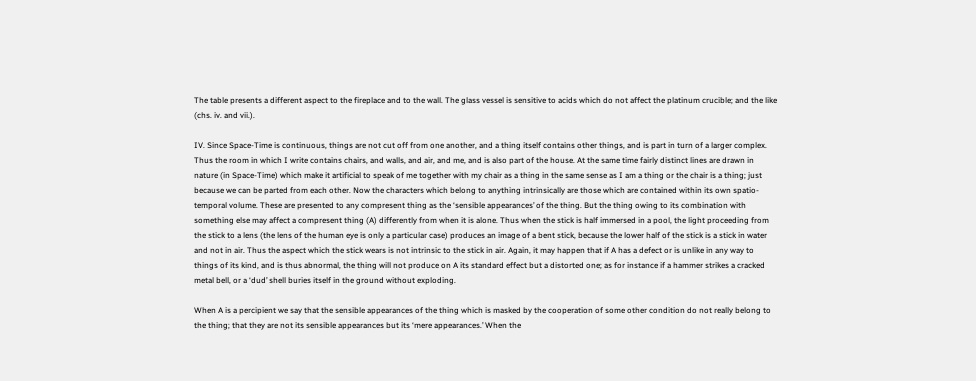The table presents a different aspect to the fireplace and to the wall. The glass vessel is sensitive to acids which do not affect the platinum crucible; and the like (chs. iv. and vii.).

IV. Since Space-Time is continuous, things are not cut off from one another, and a thing itself contains other things, and is part in turn of a larger complex. Thus the room in which I write contains chairs, and walls, and air, and me, and is also part of the house. At the same time fairly distinct lines are drawn in nature (in Space-Time) which make it artificial to speak of me together with my chair as a thing in the same sense as I am a thing or the chair is a thing; just because we can be parted from each other. Now the characters which belong to anything intrinsically are those which are contained within its own spatio-temporal volume. These are presented to any compresent thing as the ‘sensible appearances’ of the thing. But the thing owing to its combination with something else may affect a compresent thing (A) differently from when it is alone. Thus when the stick is half immersed in a pool, the light proceeding from the stick to a lens (the lens of the human eye is only a particular case) produces an image of a bent stick, because the lower half of the stick is a stick in water and not in air. Thus the aspect which the stick wears is not intrinsic to the stick in air. Again, it may happen that if A has a defect or is unlike in any way to things of its kind, and is thus abnormal, the thing will not produce on A its standard effect but a distorted one; as for instance if a hammer strikes a cracked metal bell, or a ‘dud’ shell buries itself in the ground without exploding.

When A is a percipient we say that the sensible appearances of the thing which is masked by the cooperation of some other condition do not really belong to the thing; that they are not its sensible appearances but its ‘mere appearances.’ When the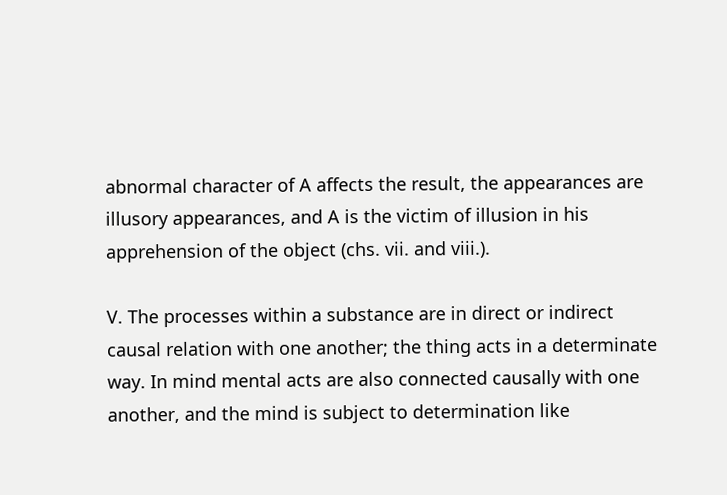abnormal character of A affects the result, the appearances are illusory appearances, and A is the victim of illusion in his apprehension of the object (chs. vii. and viii.).

V. The processes within a substance are in direct or indirect causal relation with one another; the thing acts in a determinate way. In mind mental acts are also connected causally with one another, and the mind is subject to determination like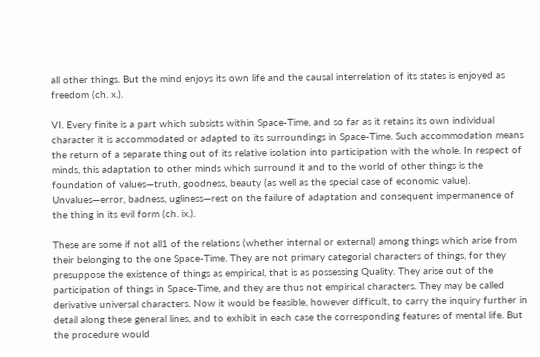all other things. But the mind enjoys its own life and the causal interrelation of its states is enjoyed as freedom (ch. x.).

VI. Every finite is a part which subsists within Space-Time, and so far as it retains its own individual character it is accommodated or adapted to its surroundings in Space-Time. Such accommodation means the return of a separate thing out of its relative isolation into participation with the whole. In respect of minds, this adaptation to other minds which surround it and to the world of other things is the foundation of values—truth, goodness, beauty (as well as the special case of economic value). Unvalues—error, badness, ugliness—rest on the failure of adaptation and consequent impermanence of the thing in its evil form (ch. ix.).

These are some if not all1 of the relations (whether internal or external) among things which arise from their belonging to the one Space-Time. They are not primary categorial characters of things, for they presuppose the existence of things as empirical, that is as possessing Quality. They arise out of the participation of things in Space-Time, and they are thus not empirical characters. They may be called derivative universal characters. Now it would be feasible, however difficult, to carry the inquiry further in detail along these general lines, and to exhibit in each case the corresponding features of mental life. But the procedure would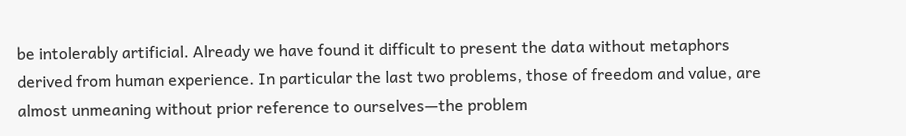be intolerably artificial. Already we have found it difficult to present the data without metaphors derived from human experience. In particular the last two problems, those of freedom and value, are almost unmeaning without prior reference to ourselves—the problem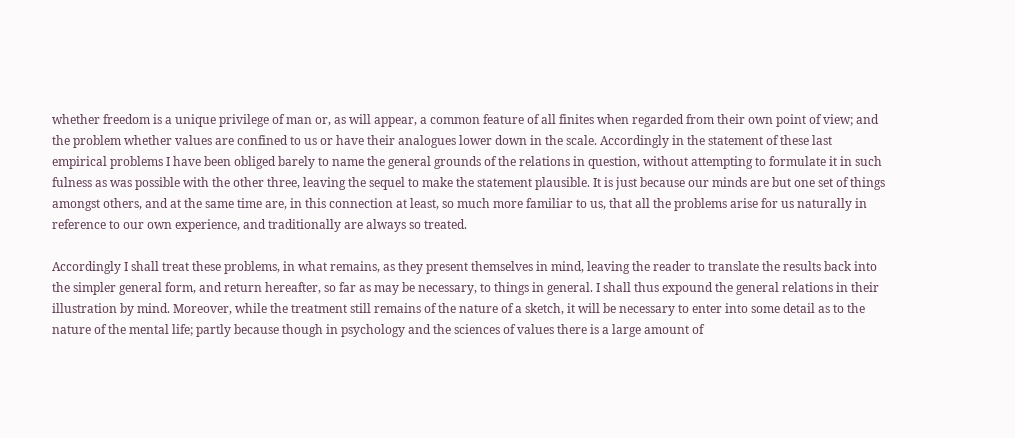whether freedom is a unique privilege of man or, as will appear, a common feature of all finites when regarded from their own point of view; and the problem whether values are confined to us or have their analogues lower down in the scale. Accordingly in the statement of these last empirical problems I have been obliged barely to name the general grounds of the relations in question, without attempting to formulate it in such fulness as was possible with the other three, leaving the sequel to make the statement plausible. It is just because our minds are but one set of things amongst others, and at the same time are, in this connection at least, so much more familiar to us, that all the problems arise for us naturally in reference to our own experience, and traditionally are always so treated.

Accordingly I shall treat these problems, in what remains, as they present themselves in mind, leaving the reader to translate the results back into the simpler general form, and return hereafter, so far as may be necessary, to things in general. I shall thus expound the general relations in their illustration by mind. Moreover, while the treatment still remains of the nature of a sketch, it will be necessary to enter into some detail as to the nature of the mental life; partly because though in psychology and the sciences of values there is a large amount of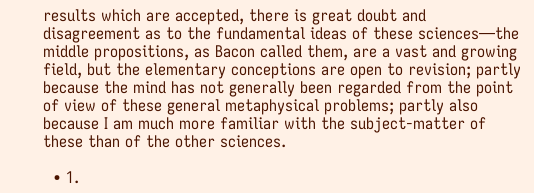results which are accepted, there is great doubt and disagreement as to the fundamental ideas of these sciences—the middle propositions, as Bacon called them, are a vast and growing field, but the elementary conceptions are open to revision; partly because the mind has not generally been regarded from the point of view of these general metaphysical problems; partly also because I am much more familiar with the subject-matter of these than of the other sciences.

  • 1.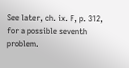See later, ch. ix. F, p. 312, for a possible seventh problem.